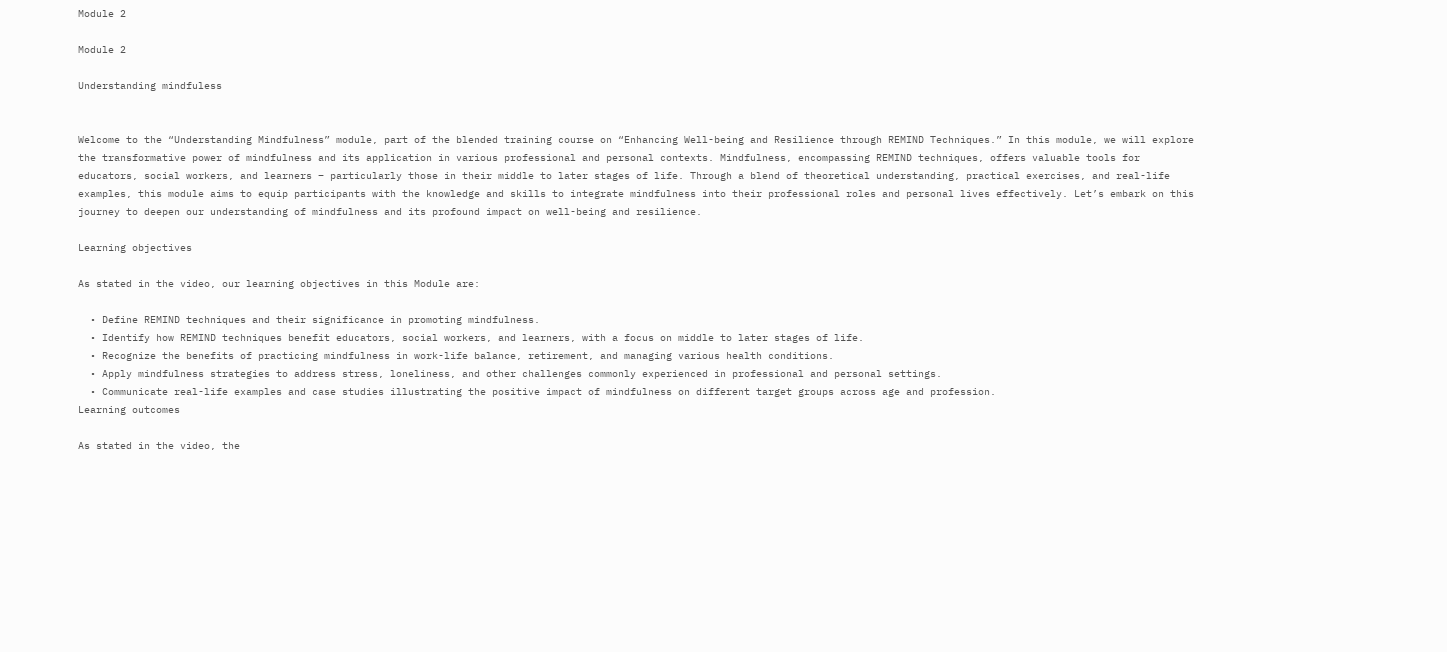Module 2

Module 2

Understanding mindfuless


Welcome to the “Understanding Mindfulness” module, part of the blended training course on “Enhancing Well-being and Resilience through REMIND Techniques.” In this module, we will explore the transformative power of mindfulness and its application in various professional and personal contexts. Mindfulness, encompassing REMIND techniques, offers valuable tools for educators, social workers, and learners – particularly those in their middle to later stages of life. Through a blend of theoretical understanding, practical exercises, and real-life examples, this module aims to equip participants with the knowledge and skills to integrate mindfulness into their professional roles and personal lives effectively. Let’s embark on this journey to deepen our understanding of mindfulness and its profound impact on well-being and resilience.

Learning objectives

As stated in the video, our learning objectives in this Module are:

  • Define REMIND techniques and their significance in promoting mindfulness.
  • Identify how REMIND techniques benefit educators, social workers, and learners, with a focus on middle to later stages of life.
  • Recognize the benefits of practicing mindfulness in work-life balance, retirement, and managing various health conditions.
  • Apply mindfulness strategies to address stress, loneliness, and other challenges commonly experienced in professional and personal settings.
  • Communicate real-life examples and case studies illustrating the positive impact of mindfulness on different target groups across age and profession.
Learning outcomes

As stated in the video, the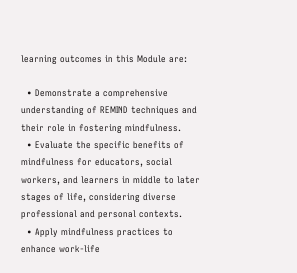learning outcomes in this Module are:

  • Demonstrate a comprehensive understanding of REMIND techniques and their role in fostering mindfulness.
  • Evaluate the specific benefits of mindfulness for educators, social workers, and learners in middle to later stages of life, considering diverse professional and personal contexts.
  • Apply mindfulness practices to enhance work-life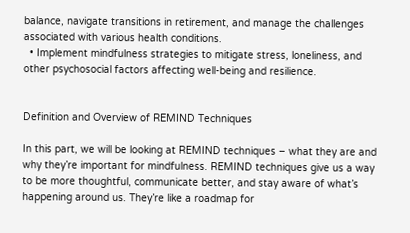balance, navigate transitions in retirement, and manage the challenges associated with various health conditions.
  • Implement mindfulness strategies to mitigate stress, loneliness, and other psychosocial factors affecting well-being and resilience.


Definition and Overview of REMIND Techniques

In this part, we will be looking at REMIND techniques – what they are and why they’re important for mindfulness. REMIND techniques give us a way to be more thoughtful, communicate better, and stay aware of what’s happening around us. They’re like a roadmap for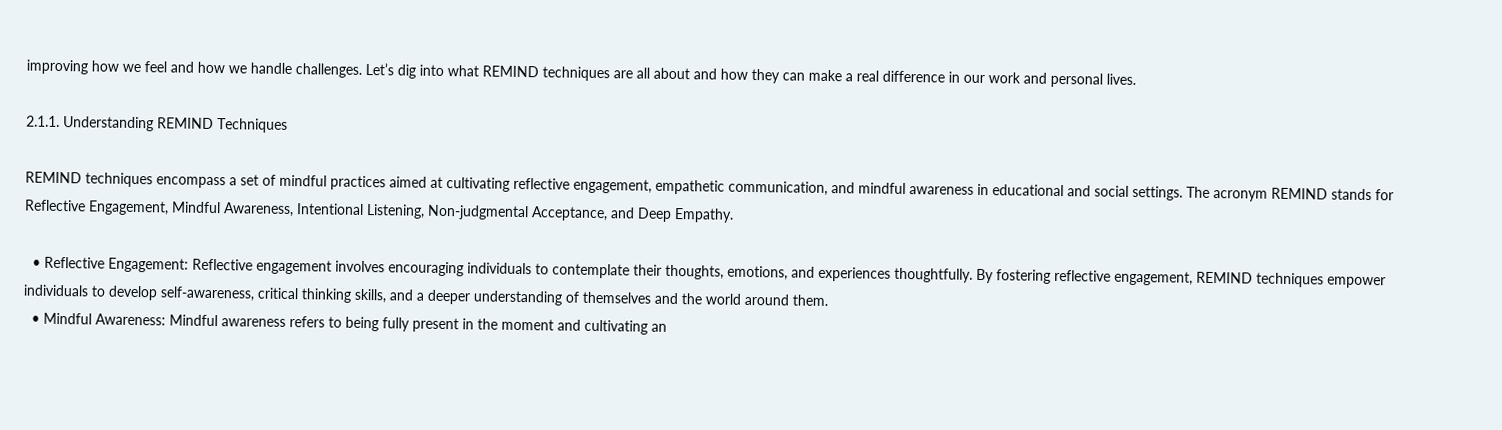improving how we feel and how we handle challenges. Let’s dig into what REMIND techniques are all about and how they can make a real difference in our work and personal lives.

2.1.1. Understanding REMIND Techniques

REMIND techniques encompass a set of mindful practices aimed at cultivating reflective engagement, empathetic communication, and mindful awareness in educational and social settings. The acronym REMIND stands for Reflective Engagement, Mindful Awareness, Intentional Listening, Non-judgmental Acceptance, and Deep Empathy.

  • Reflective Engagement: Reflective engagement involves encouraging individuals to contemplate their thoughts, emotions, and experiences thoughtfully. By fostering reflective engagement, REMIND techniques empower individuals to develop self-awareness, critical thinking skills, and a deeper understanding of themselves and the world around them.
  • Mindful Awareness: Mindful awareness refers to being fully present in the moment and cultivating an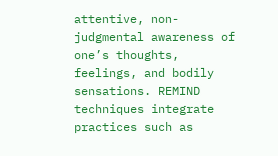attentive, non-judgmental awareness of one’s thoughts, feelings, and bodily sensations. REMIND techniques integrate practices such as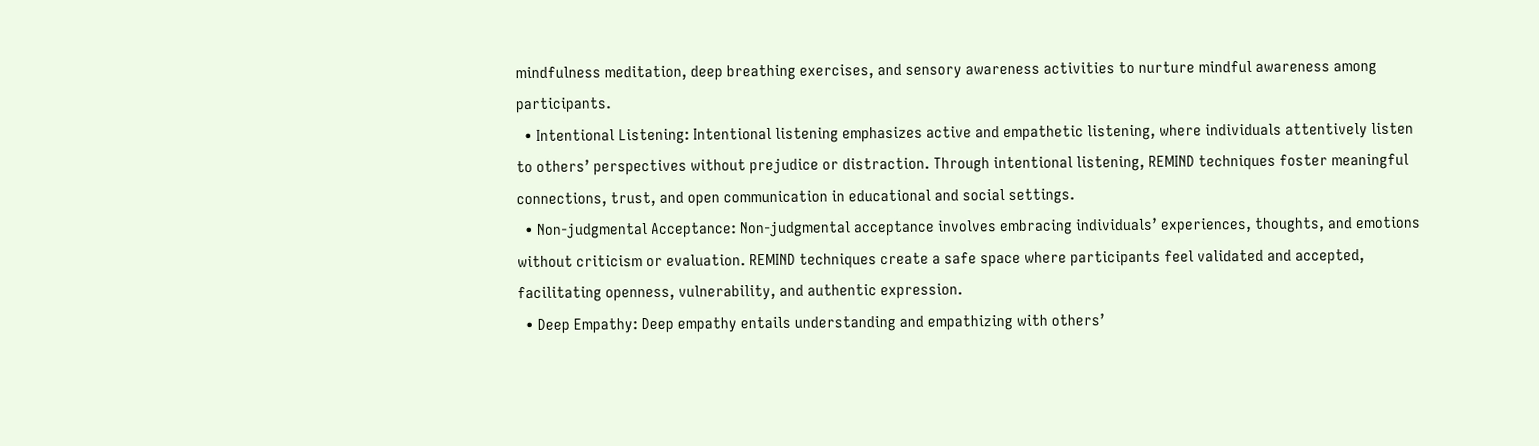mindfulness meditation, deep breathing exercises, and sensory awareness activities to nurture mindful awareness among participants.
  • Intentional Listening: Intentional listening emphasizes active and empathetic listening, where individuals attentively listen to others’ perspectives without prejudice or distraction. Through intentional listening, REMIND techniques foster meaningful connections, trust, and open communication in educational and social settings.
  • Non-judgmental Acceptance: Non-judgmental acceptance involves embracing individuals’ experiences, thoughts, and emotions without criticism or evaluation. REMIND techniques create a safe space where participants feel validated and accepted, facilitating openness, vulnerability, and authentic expression.
  • Deep Empathy: Deep empathy entails understanding and empathizing with others’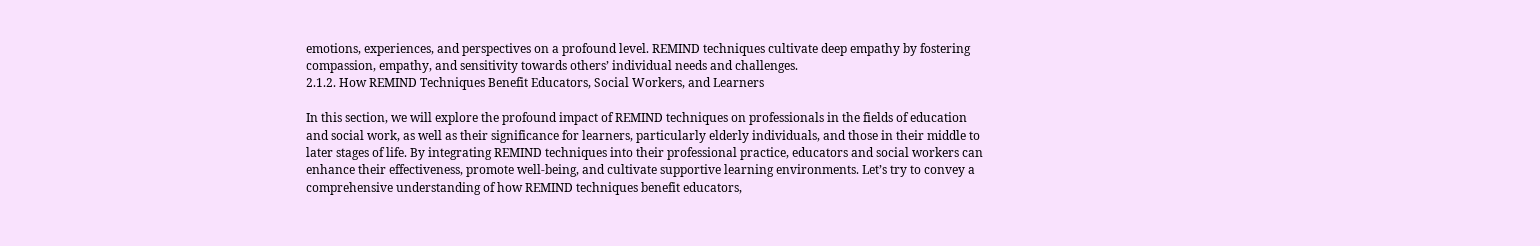emotions, experiences, and perspectives on a profound level. REMIND techniques cultivate deep empathy by fostering compassion, empathy, and sensitivity towards others’ individual needs and challenges.
2.1.2. How REMIND Techniques Benefit Educators, Social Workers, and Learners

In this section, we will explore the profound impact of REMIND techniques on professionals in the fields of education and social work, as well as their significance for learners, particularly elderly individuals, and those in their middle to later stages of life. By integrating REMIND techniques into their professional practice, educators and social workers can enhance their effectiveness, promote well-being, and cultivate supportive learning environments. Let’s try to convey a comprehensive understanding of how REMIND techniques benefit educators,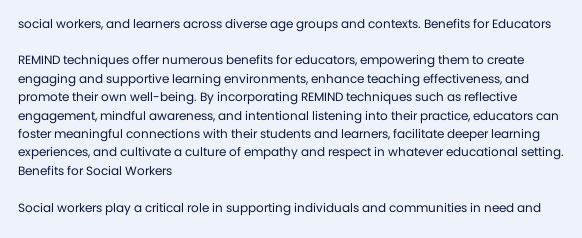social workers, and learners across diverse age groups and contexts. Benefits for Educators

REMIND techniques offer numerous benefits for educators, empowering them to create engaging and supportive learning environments, enhance teaching effectiveness, and promote their own well-being. By incorporating REMIND techniques such as reflective engagement, mindful awareness, and intentional listening into their practice, educators can foster meaningful connections with their students and learners, facilitate deeper learning experiences, and cultivate a culture of empathy and respect in whatever educational setting. Benefits for Social Workers

Social workers play a critical role in supporting individuals and communities in need and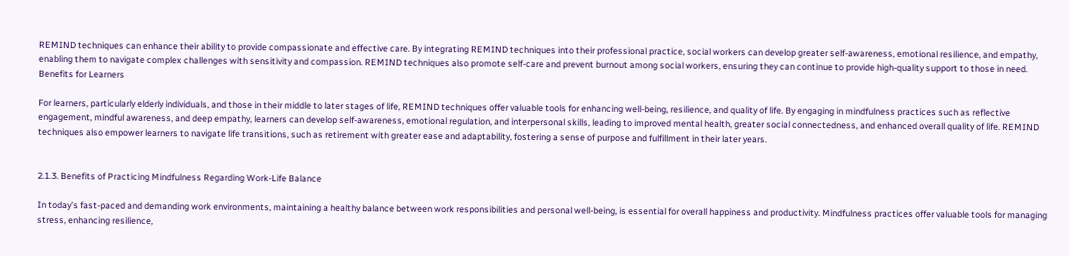REMIND techniques can enhance their ability to provide compassionate and effective care. By integrating REMIND techniques into their professional practice, social workers can develop greater self-awareness, emotional resilience, and empathy, enabling them to navigate complex challenges with sensitivity and compassion. REMIND techniques also promote self-care and prevent burnout among social workers, ensuring they can continue to provide high-quality support to those in need. Benefits for Learners

For learners, particularly elderly individuals, and those in their middle to later stages of life, REMIND techniques offer valuable tools for enhancing well-being, resilience, and quality of life. By engaging in mindfulness practices such as reflective engagement, mindful awareness, and deep empathy, learners can develop self-awareness, emotional regulation, and interpersonal skills, leading to improved mental health, greater social connectedness, and enhanced overall quality of life. REMIND techniques also empower learners to navigate life transitions, such as retirement with greater ease and adaptability, fostering a sense of purpose and fulfillment in their later years.


2.1.3. Benefits of Practicing Mindfulness Regarding Work-Life Balance

In today’s fast-paced and demanding work environments, maintaining a healthy balance between work responsibilities and personal well-being, is essential for overall happiness and productivity. Mindfulness practices offer valuable tools for managing stress, enhancing resilience,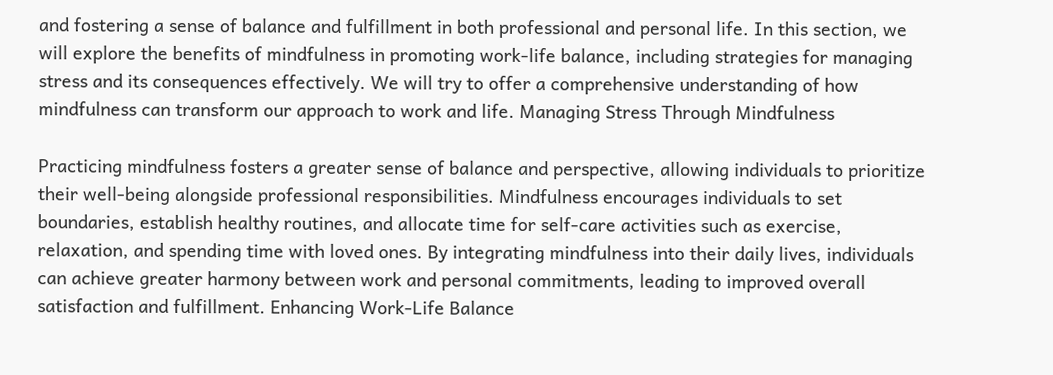and fostering a sense of balance and fulfillment in both professional and personal life. In this section, we will explore the benefits of mindfulness in promoting work-life balance, including strategies for managing stress and its consequences effectively. We will try to offer a comprehensive understanding of how mindfulness can transform our approach to work and life. Managing Stress Through Mindfulness

Practicing mindfulness fosters a greater sense of balance and perspective, allowing individuals to prioritize their well-being alongside professional responsibilities. Mindfulness encourages individuals to set boundaries, establish healthy routines, and allocate time for self-care activities such as exercise, relaxation, and spending time with loved ones. By integrating mindfulness into their daily lives, individuals can achieve greater harmony between work and personal commitments, leading to improved overall satisfaction and fulfillment. Enhancing Work-Life Balance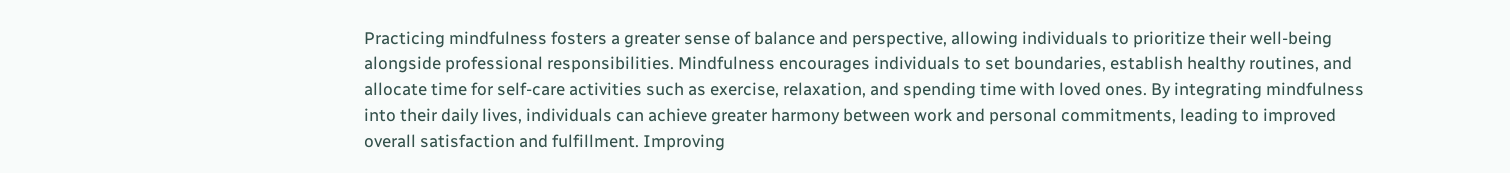Practicing mindfulness fosters a greater sense of balance and perspective, allowing individuals to prioritize their well-being alongside professional responsibilities. Mindfulness encourages individuals to set boundaries, establish healthy routines, and allocate time for self-care activities such as exercise, relaxation, and spending time with loved ones. By integrating mindfulness into their daily lives, individuals can achieve greater harmony between work and personal commitments, leading to improved overall satisfaction and fulfillment. Improving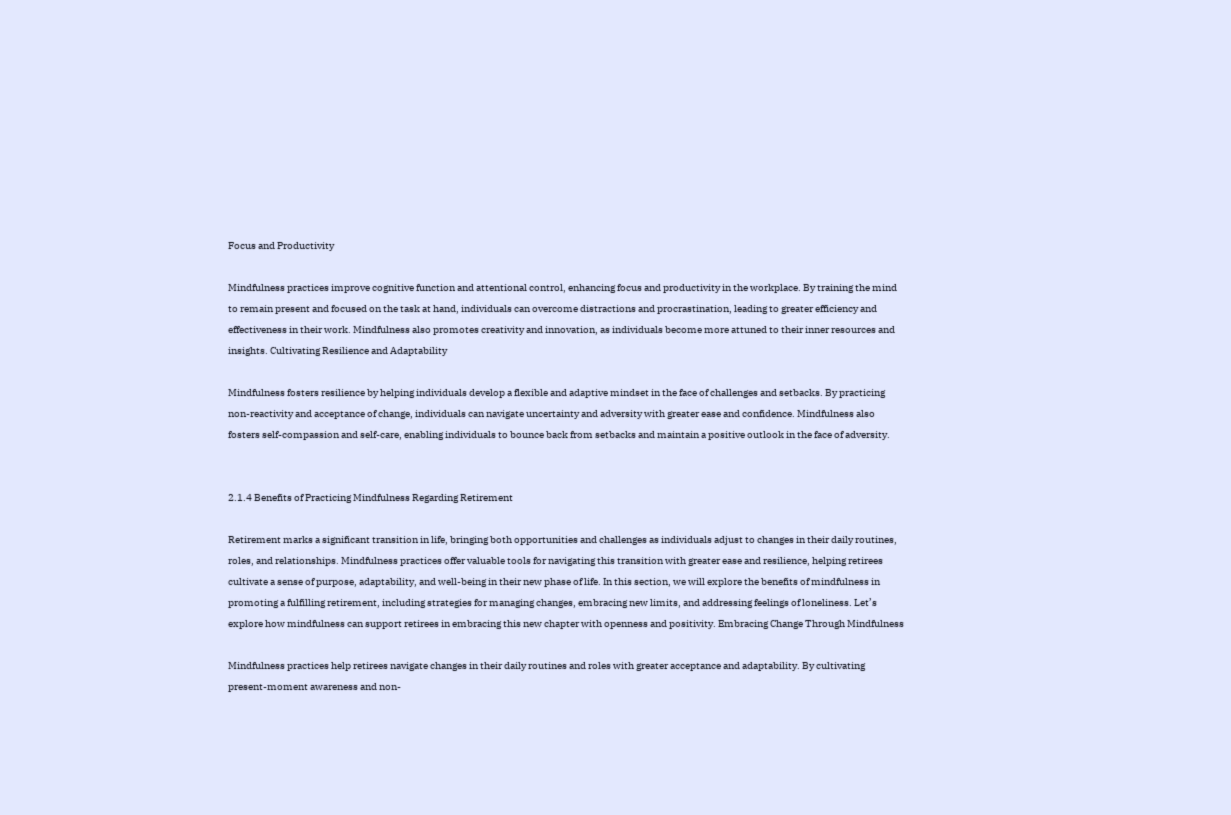Focus and Productivity

Mindfulness practices improve cognitive function and attentional control, enhancing focus and productivity in the workplace. By training the mind to remain present and focused on the task at hand, individuals can overcome distractions and procrastination, leading to greater efficiency and effectiveness in their work. Mindfulness also promotes creativity and innovation, as individuals become more attuned to their inner resources and insights. Cultivating Resilience and Adaptability

Mindfulness fosters resilience by helping individuals develop a flexible and adaptive mindset in the face of challenges and setbacks. By practicing non-reactivity and acceptance of change, individuals can navigate uncertainty and adversity with greater ease and confidence. Mindfulness also fosters self-compassion and self-care, enabling individuals to bounce back from setbacks and maintain a positive outlook in the face of adversity.


2.1.4 Benefits of Practicing Mindfulness Regarding Retirement

Retirement marks a significant transition in life, bringing both opportunities and challenges as individuals adjust to changes in their daily routines, roles, and relationships. Mindfulness practices offer valuable tools for navigating this transition with greater ease and resilience, helping retirees cultivate a sense of purpose, adaptability, and well-being in their new phase of life. In this section, we will explore the benefits of mindfulness in promoting a fulfilling retirement, including strategies for managing changes, embracing new limits, and addressing feelings of loneliness. Let’s explore how mindfulness can support retirees in embracing this new chapter with openness and positivity. Embracing Change Through Mindfulness

Mindfulness practices help retirees navigate changes in their daily routines and roles with greater acceptance and adaptability. By cultivating present-moment awareness and non-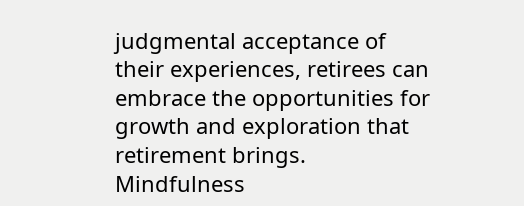judgmental acceptance of their experiences, retirees can embrace the opportunities for growth and exploration that retirement brings. Mindfulness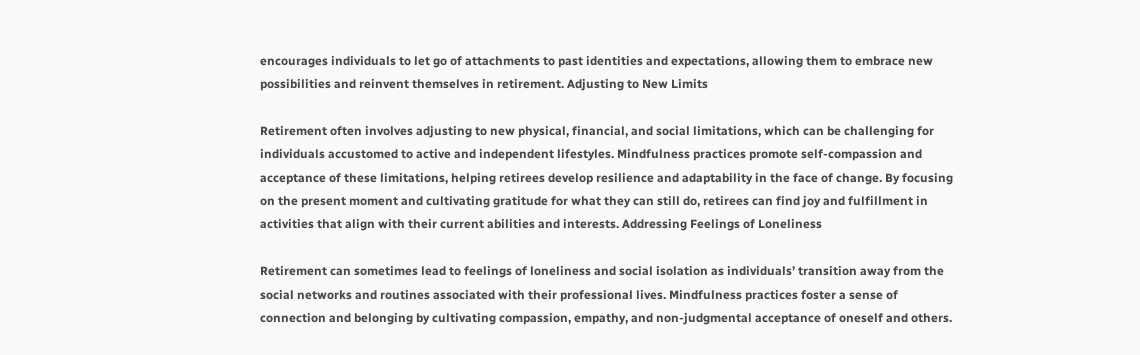encourages individuals to let go of attachments to past identities and expectations, allowing them to embrace new possibilities and reinvent themselves in retirement. Adjusting to New Limits

Retirement often involves adjusting to new physical, financial, and social limitations, which can be challenging for individuals accustomed to active and independent lifestyles. Mindfulness practices promote self-compassion and acceptance of these limitations, helping retirees develop resilience and adaptability in the face of change. By focusing on the present moment and cultivating gratitude for what they can still do, retirees can find joy and fulfillment in activities that align with their current abilities and interests. Addressing Feelings of Loneliness

Retirement can sometimes lead to feelings of loneliness and social isolation as individuals’ transition away from the social networks and routines associated with their professional lives. Mindfulness practices foster a sense of connection and belonging by cultivating compassion, empathy, and non-judgmental acceptance of oneself and others.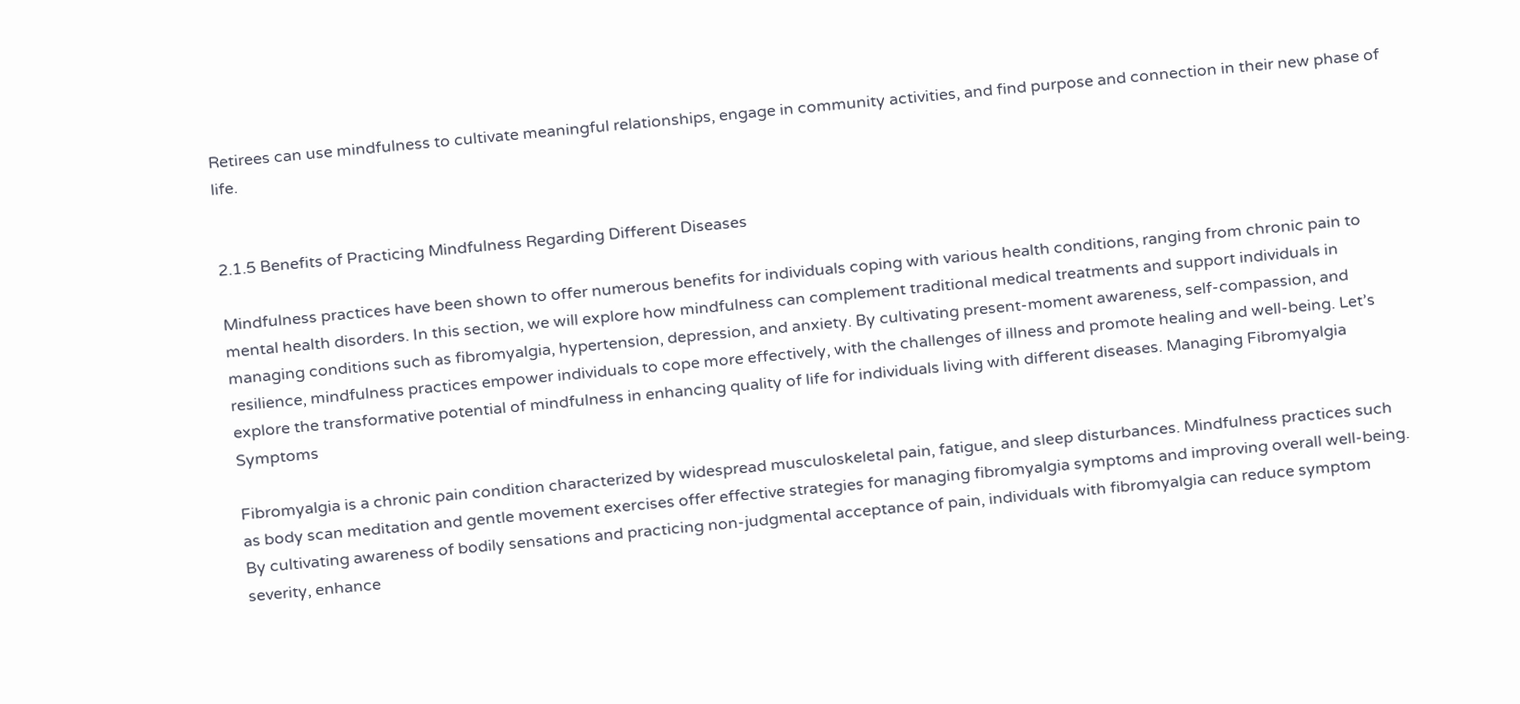Retirees can use mindfulness to cultivate meaningful relationships, engage in community activities, and find purpose and connection in their new phase of life.


2.1.5 Benefits of Practicing Mindfulness Regarding Different Diseases

Mindfulness practices have been shown to offer numerous benefits for individuals coping with various health conditions, ranging from chronic pain to mental health disorders. In this section, we will explore how mindfulness can complement traditional medical treatments and support individuals in managing conditions such as fibromyalgia, hypertension, depression, and anxiety. By cultivating present-moment awareness, self-compassion, and resilience, mindfulness practices empower individuals to cope more effectively, with the challenges of illness and promote healing and well-being. Let’s explore the transformative potential of mindfulness in enhancing quality of life for individuals living with different diseases. Managing Fibromyalgia Symptoms

Fibromyalgia is a chronic pain condition characterized by widespread musculoskeletal pain, fatigue, and sleep disturbances. Mindfulness practices such as body scan meditation and gentle movement exercises offer effective strategies for managing fibromyalgia symptoms and improving overall well-being. By cultivating awareness of bodily sensations and practicing non-judgmental acceptance of pain, individuals with fibromyalgia can reduce symptom severity, enhance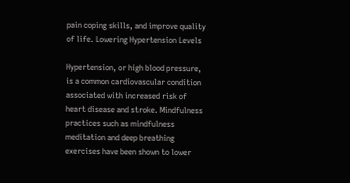pain coping skills, and improve quality of life. Lowering Hypertension Levels

Hypertension, or high blood pressure, is a common cardiovascular condition associated with increased risk of heart disease and stroke. Mindfulness practices such as mindfulness meditation and deep breathing exercises have been shown to lower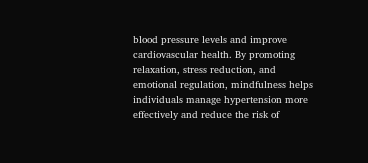blood pressure levels and improve cardiovascular health. By promoting relaxation, stress reduction, and emotional regulation, mindfulness helps individuals manage hypertension more effectively and reduce the risk of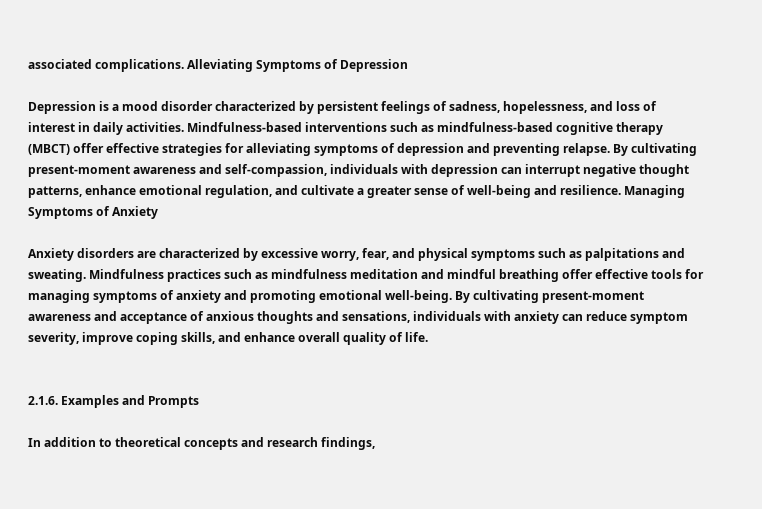associated complications. Alleviating Symptoms of Depression

Depression is a mood disorder characterized by persistent feelings of sadness, hopelessness, and loss of interest in daily activities. Mindfulness-based interventions such as mindfulness-based cognitive therapy (MBCT) offer effective strategies for alleviating symptoms of depression and preventing relapse. By cultivating present-moment awareness and self-compassion, individuals with depression can interrupt negative thought patterns, enhance emotional regulation, and cultivate a greater sense of well-being and resilience. Managing Symptoms of Anxiety

Anxiety disorders are characterized by excessive worry, fear, and physical symptoms such as palpitations and sweating. Mindfulness practices such as mindfulness meditation and mindful breathing offer effective tools for managing symptoms of anxiety and promoting emotional well-being. By cultivating present-moment awareness and acceptance of anxious thoughts and sensations, individuals with anxiety can reduce symptom severity, improve coping skills, and enhance overall quality of life.


2.1.6. Examples and Prompts

In addition to theoretical concepts and research findings,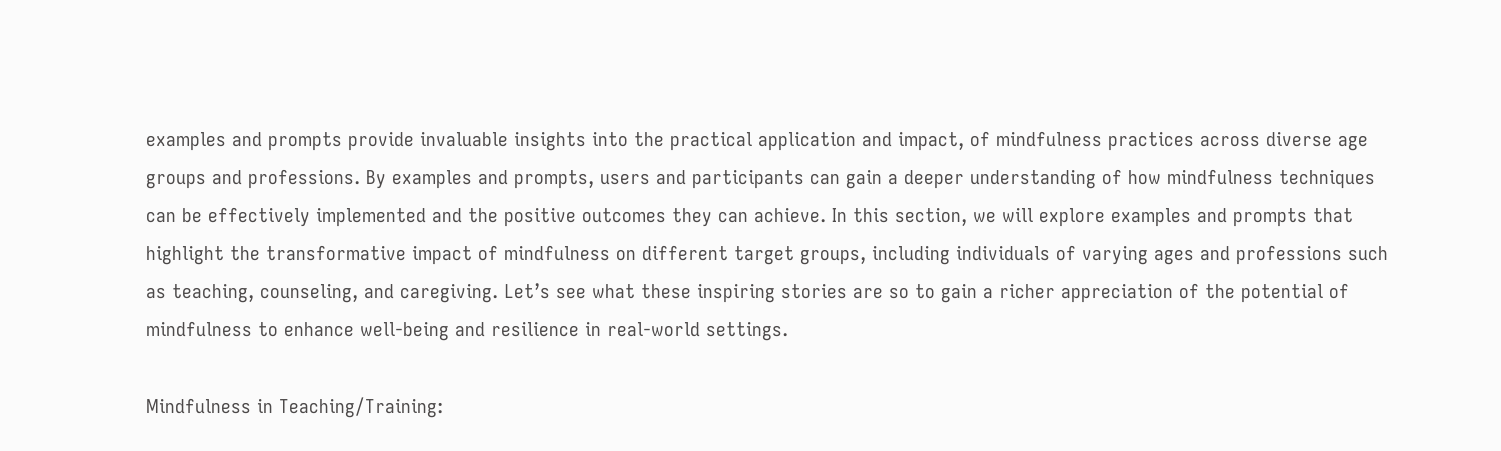examples and prompts provide invaluable insights into the practical application and impact, of mindfulness practices across diverse age groups and professions. By examples and prompts, users and participants can gain a deeper understanding of how mindfulness techniques can be effectively implemented and the positive outcomes they can achieve. In this section, we will explore examples and prompts that highlight the transformative impact of mindfulness on different target groups, including individuals of varying ages and professions such as teaching, counseling, and caregiving. Let’s see what these inspiring stories are so to gain a richer appreciation of the potential of mindfulness to enhance well-being and resilience in real-world settings.

Mindfulness in Teaching/Training: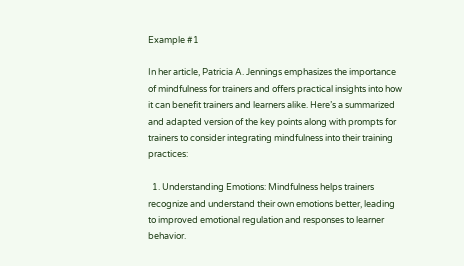Example #1

In her article, Patricia A. Jennings emphasizes the importance of mindfulness for trainers and offers practical insights into how it can benefit trainers and learners alike. Here’s a summarized and adapted version of the key points along with prompts for trainers to consider integrating mindfulness into their training practices:

  1. Understanding Emotions: Mindfulness helps trainers recognize and understand their own emotions better, leading to improved emotional regulation and responses to learner behavior.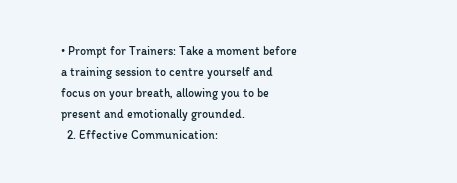• Prompt for Trainers: Take a moment before a training session to centre yourself and focus on your breath, allowing you to be present and emotionally grounded.
  2. Effective Communication: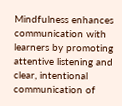Mindfulness enhances communication with learners by promoting attentive listening and clear, intentional communication of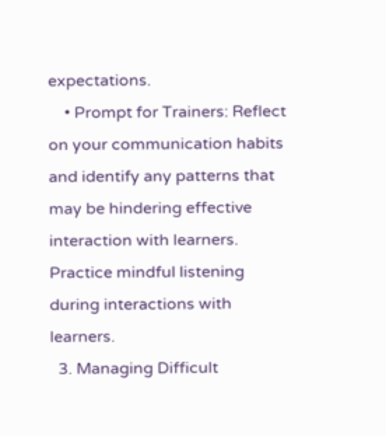expectations.
    • Prompt for Trainers: Reflect on your communication habits and identify any patterns that may be hindering effective interaction with learners. Practice mindful listening during interactions with learners.
  3. Managing Difficult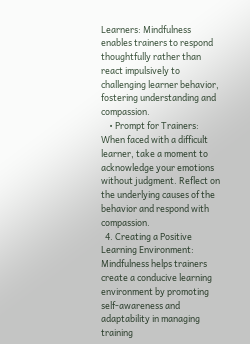Learners: Mindfulness enables trainers to respond thoughtfully rather than react impulsively to challenging learner behavior, fostering understanding and compassion.
    • Prompt for Trainers: When faced with a difficult learner, take a moment to acknowledge your emotions without judgment. Reflect on the underlying causes of the behavior and respond with compassion.
  4. Creating a Positive Learning Environment: Mindfulness helps trainers create a conducive learning environment by promoting self-awareness and adaptability in managing training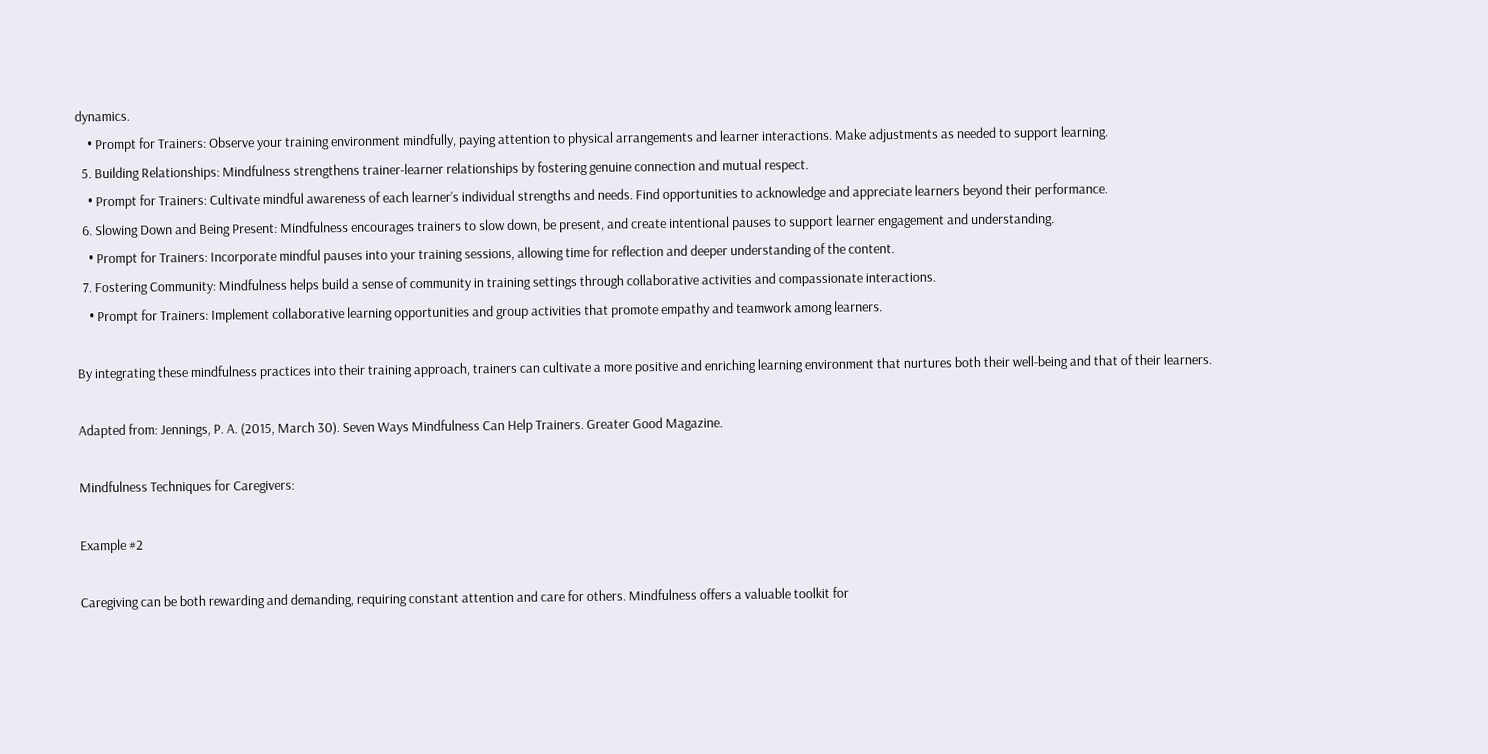dynamics.
    • Prompt for Trainers: Observe your training environment mindfully, paying attention to physical arrangements and learner interactions. Make adjustments as needed to support learning.
  5. Building Relationships: Mindfulness strengthens trainer-learner relationships by fostering genuine connection and mutual respect.
    • Prompt for Trainers: Cultivate mindful awareness of each learner’s individual strengths and needs. Find opportunities to acknowledge and appreciate learners beyond their performance.
  6. Slowing Down and Being Present: Mindfulness encourages trainers to slow down, be present, and create intentional pauses to support learner engagement and understanding.
    • Prompt for Trainers: Incorporate mindful pauses into your training sessions, allowing time for reflection and deeper understanding of the content.
  7. Fostering Community: Mindfulness helps build a sense of community in training settings through collaborative activities and compassionate interactions.
    • Prompt for Trainers: Implement collaborative learning opportunities and group activities that promote empathy and teamwork among learners.

By integrating these mindfulness practices into their training approach, trainers can cultivate a more positive and enriching learning environment that nurtures both their well-being and that of their learners.

Adapted from: Jennings, P. A. (2015, March 30). Seven Ways Mindfulness Can Help Trainers. Greater Good Magazine.

Mindfulness Techniques for Caregivers:

Example #2

Caregiving can be both rewarding and demanding, requiring constant attention and care for others. Mindfulness offers a valuable toolkit for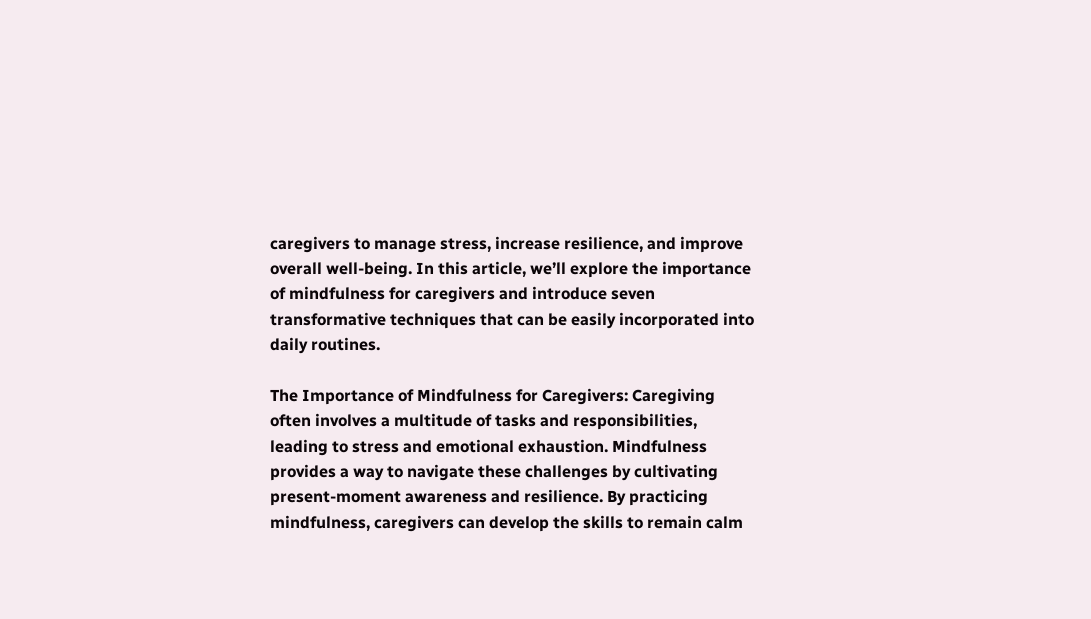caregivers to manage stress, increase resilience, and improve overall well-being. In this article, we’ll explore the importance of mindfulness for caregivers and introduce seven transformative techniques that can be easily incorporated into daily routines.

The Importance of Mindfulness for Caregivers: Caregiving often involves a multitude of tasks and responsibilities, leading to stress and emotional exhaustion. Mindfulness provides a way to navigate these challenges by cultivating present-moment awareness and resilience. By practicing mindfulness, caregivers can develop the skills to remain calm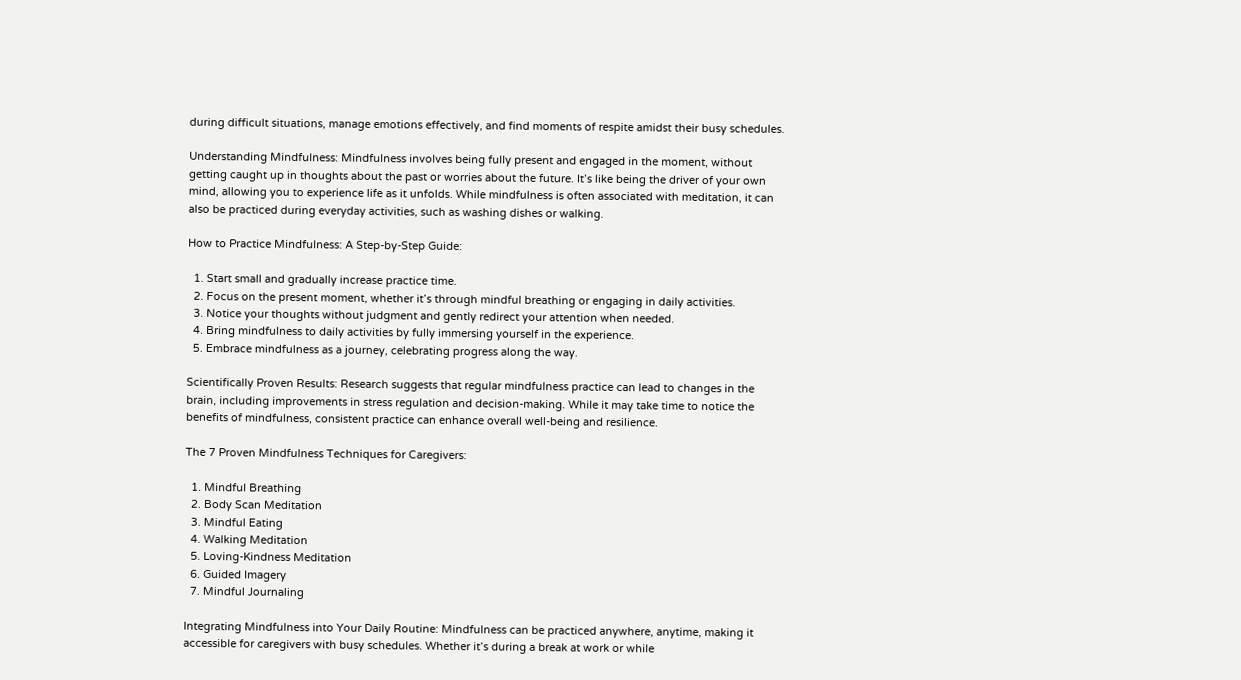during difficult situations, manage emotions effectively, and find moments of respite amidst their busy schedules.

Understanding Mindfulness: Mindfulness involves being fully present and engaged in the moment, without getting caught up in thoughts about the past or worries about the future. It’s like being the driver of your own mind, allowing you to experience life as it unfolds. While mindfulness is often associated with meditation, it can also be practiced during everyday activities, such as washing dishes or walking.

How to Practice Mindfulness: A Step-by-Step Guide:

  1. Start small and gradually increase practice time.
  2. Focus on the present moment, whether it’s through mindful breathing or engaging in daily activities.
  3. Notice your thoughts without judgment and gently redirect your attention when needed.
  4. Bring mindfulness to daily activities by fully immersing yourself in the experience.
  5. Embrace mindfulness as a journey, celebrating progress along the way.

Scientifically Proven Results: Research suggests that regular mindfulness practice can lead to changes in the brain, including improvements in stress regulation and decision-making. While it may take time to notice the benefits of mindfulness, consistent practice can enhance overall well-being and resilience.

The 7 Proven Mindfulness Techniques for Caregivers:

  1. Mindful Breathing
  2. Body Scan Meditation
  3. Mindful Eating
  4. Walking Meditation
  5. Loving-Kindness Meditation
  6. Guided Imagery
  7. Mindful Journaling

Integrating Mindfulness into Your Daily Routine: Mindfulness can be practiced anywhere, anytime, making it accessible for caregivers with busy schedules. Whether it’s during a break at work or while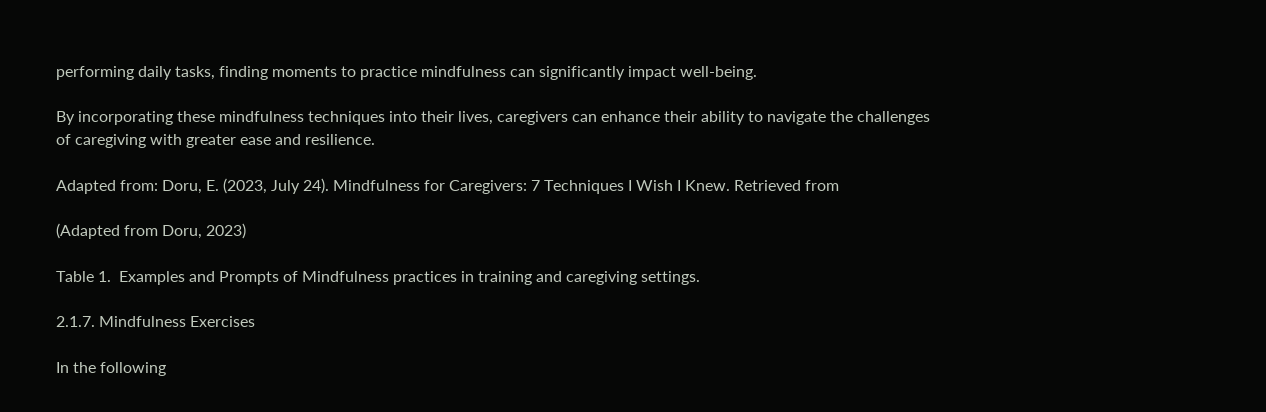performing daily tasks, finding moments to practice mindfulness can significantly impact well-being.

By incorporating these mindfulness techniques into their lives, caregivers can enhance their ability to navigate the challenges of caregiving with greater ease and resilience.

Adapted from: Doru, E. (2023, July 24). Mindfulness for Caregivers: 7 Techniques I Wish I Knew. Retrieved from

(Adapted from Doru, 2023)

Table 1.  Examples and Prompts of Mindfulness practices in training and caregiving settings.

2.1.7. Mindfulness Exercises

In the following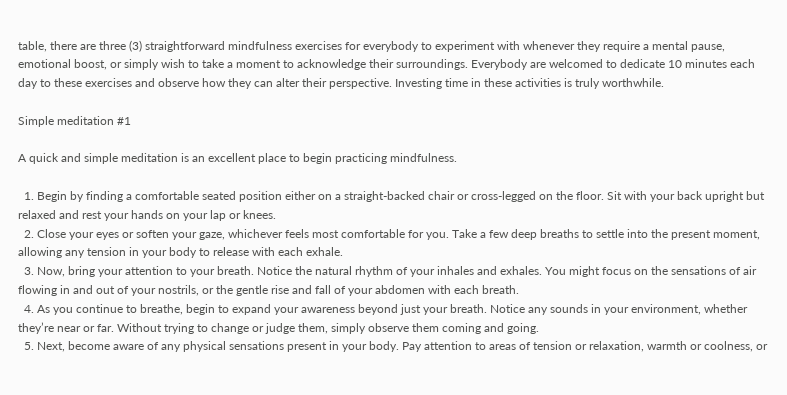table, there are three (3) straightforward mindfulness exercises for everybody to experiment with whenever they require a mental pause, emotional boost, or simply wish to take a moment to acknowledge their surroundings. Everybody are welcomed to dedicate 10 minutes each day to these exercises and observe how they can alter their perspective. Investing time in these activities is truly worthwhile.

Simple meditation #1

A quick and simple meditation is an excellent place to begin practicing mindfulness.

  1. Begin by finding a comfortable seated position either on a straight-backed chair or cross-legged on the floor. Sit with your back upright but relaxed and rest your hands on your lap or knees.
  2. Close your eyes or soften your gaze, whichever feels most comfortable for you. Take a few deep breaths to settle into the present moment, allowing any tension in your body to release with each exhale.
  3. Now, bring your attention to your breath. Notice the natural rhythm of your inhales and exhales. You might focus on the sensations of air flowing in and out of your nostrils, or the gentle rise and fall of your abdomen with each breath.
  4. As you continue to breathe, begin to expand your awareness beyond just your breath. Notice any sounds in your environment, whether they’re near or far. Without trying to change or judge them, simply observe them coming and going.
  5. Next, become aware of any physical sensations present in your body. Pay attention to areas of tension or relaxation, warmth or coolness, or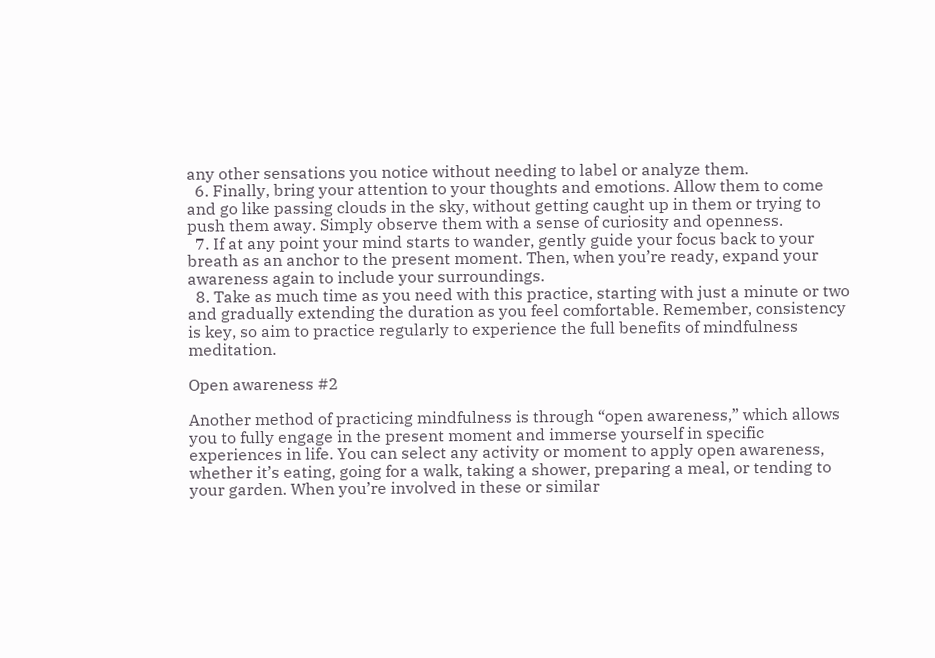any other sensations you notice without needing to label or analyze them.
  6. Finally, bring your attention to your thoughts and emotions. Allow them to come and go like passing clouds in the sky, without getting caught up in them or trying to push them away. Simply observe them with a sense of curiosity and openness.
  7. If at any point your mind starts to wander, gently guide your focus back to your breath as an anchor to the present moment. Then, when you’re ready, expand your awareness again to include your surroundings.
  8. Take as much time as you need with this practice, starting with just a minute or two and gradually extending the duration as you feel comfortable. Remember, consistency is key, so aim to practice regularly to experience the full benefits of mindfulness meditation.

Open awareness #2

Another method of practicing mindfulness is through “open awareness,” which allows you to fully engage in the present moment and immerse yourself in specific experiences in life. You can select any activity or moment to apply open awareness, whether it’s eating, going for a walk, taking a shower, preparing a meal, or tending to your garden. When you’re involved in these or similar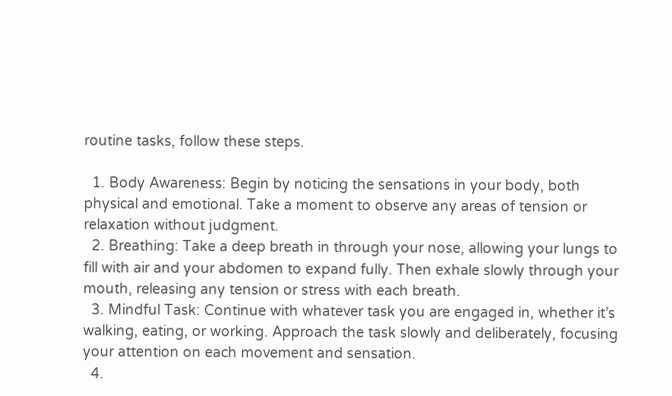routine tasks, follow these steps.

  1. Body Awareness: Begin by noticing the sensations in your body, both physical and emotional. Take a moment to observe any areas of tension or relaxation without judgment.
  2. Breathing: Take a deep breath in through your nose, allowing your lungs to fill with air and your abdomen to expand fully. Then exhale slowly through your mouth, releasing any tension or stress with each breath.
  3. Mindful Task: Continue with whatever task you are engaged in, whether it’s walking, eating, or working. Approach the task slowly and deliberately, focusing your attention on each movement and sensation.
  4.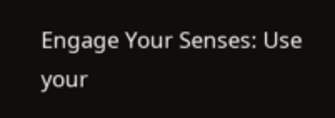Engage Your Senses: Use your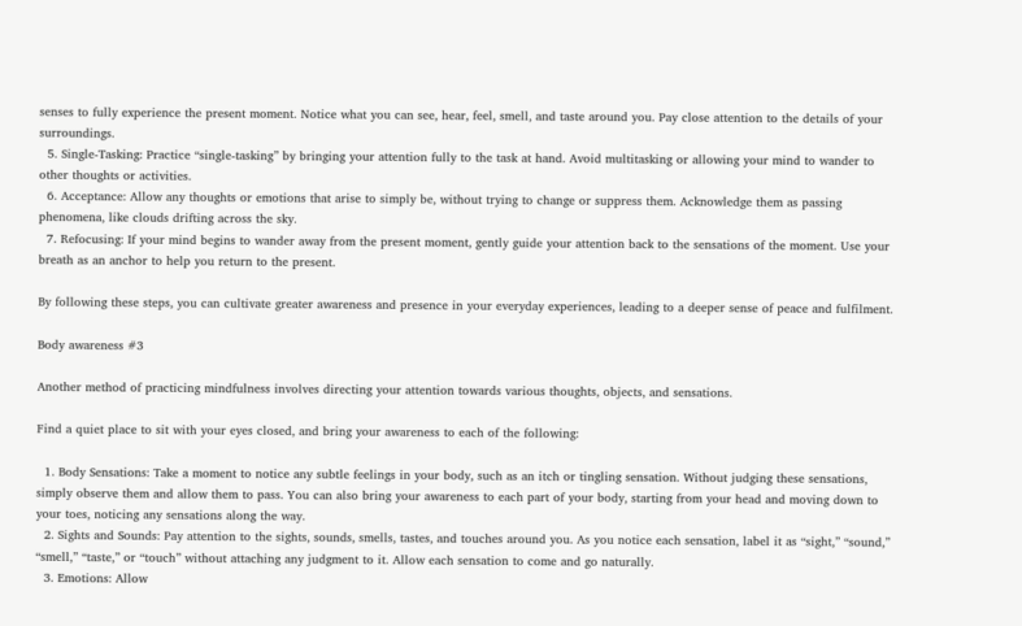senses to fully experience the present moment. Notice what you can see, hear, feel, smell, and taste around you. Pay close attention to the details of your surroundings.
  5. Single-Tasking: Practice “single-tasking” by bringing your attention fully to the task at hand. Avoid multitasking or allowing your mind to wander to other thoughts or activities.
  6. Acceptance: Allow any thoughts or emotions that arise to simply be, without trying to change or suppress them. Acknowledge them as passing phenomena, like clouds drifting across the sky.
  7. Refocusing: If your mind begins to wander away from the present moment, gently guide your attention back to the sensations of the moment. Use your breath as an anchor to help you return to the present.

By following these steps, you can cultivate greater awareness and presence in your everyday experiences, leading to a deeper sense of peace and fulfilment.

Body awareness #3

Another method of practicing mindfulness involves directing your attention towards various thoughts, objects, and sensations.

Find a quiet place to sit with your eyes closed, and bring your awareness to each of the following:

  1. Body Sensations: Take a moment to notice any subtle feelings in your body, such as an itch or tingling sensation. Without judging these sensations, simply observe them and allow them to pass. You can also bring your awareness to each part of your body, starting from your head and moving down to your toes, noticing any sensations along the way.
  2. Sights and Sounds: Pay attention to the sights, sounds, smells, tastes, and touches around you. As you notice each sensation, label it as “sight,” “sound,” “smell,” “taste,” or “touch” without attaching any judgment to it. Allow each sensation to come and go naturally.
  3. Emotions: Allow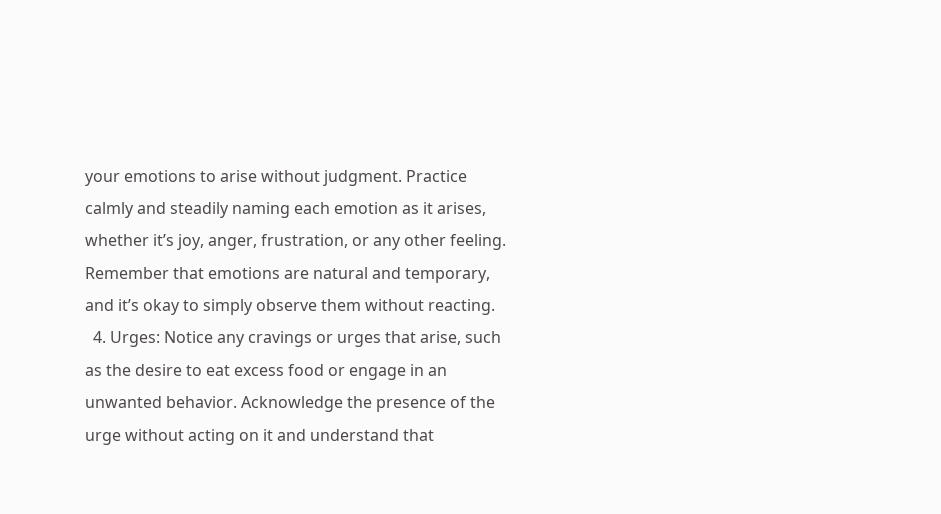your emotions to arise without judgment. Practice calmly and steadily naming each emotion as it arises, whether it’s joy, anger, frustration, or any other feeling. Remember that emotions are natural and temporary, and it’s okay to simply observe them without reacting.
  4. Urges: Notice any cravings or urges that arise, such as the desire to eat excess food or engage in an unwanted behavior. Acknowledge the presence of the urge without acting on it and understand that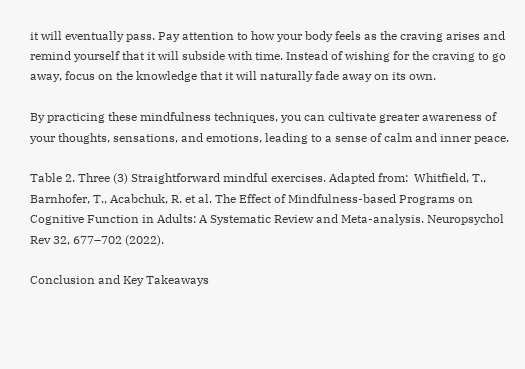it will eventually pass. Pay attention to how your body feels as the craving arises and remind yourself that it will subside with time. Instead of wishing for the craving to go away, focus on the knowledge that it will naturally fade away on its own.

By practicing these mindfulness techniques, you can cultivate greater awareness of your thoughts, sensations, and emotions, leading to a sense of calm and inner peace.

Table 2. Three (3) Straightforward mindful exercises. Adapted from:  Whitfield, T., Barnhofer, T., Acabchuk, R. et al. The Effect of Mindfulness-based Programs on Cognitive Function in Adults: A Systematic Review and Meta-analysis. Neuropsychol Rev 32, 677–702 (2022).

Conclusion and Key Takeaways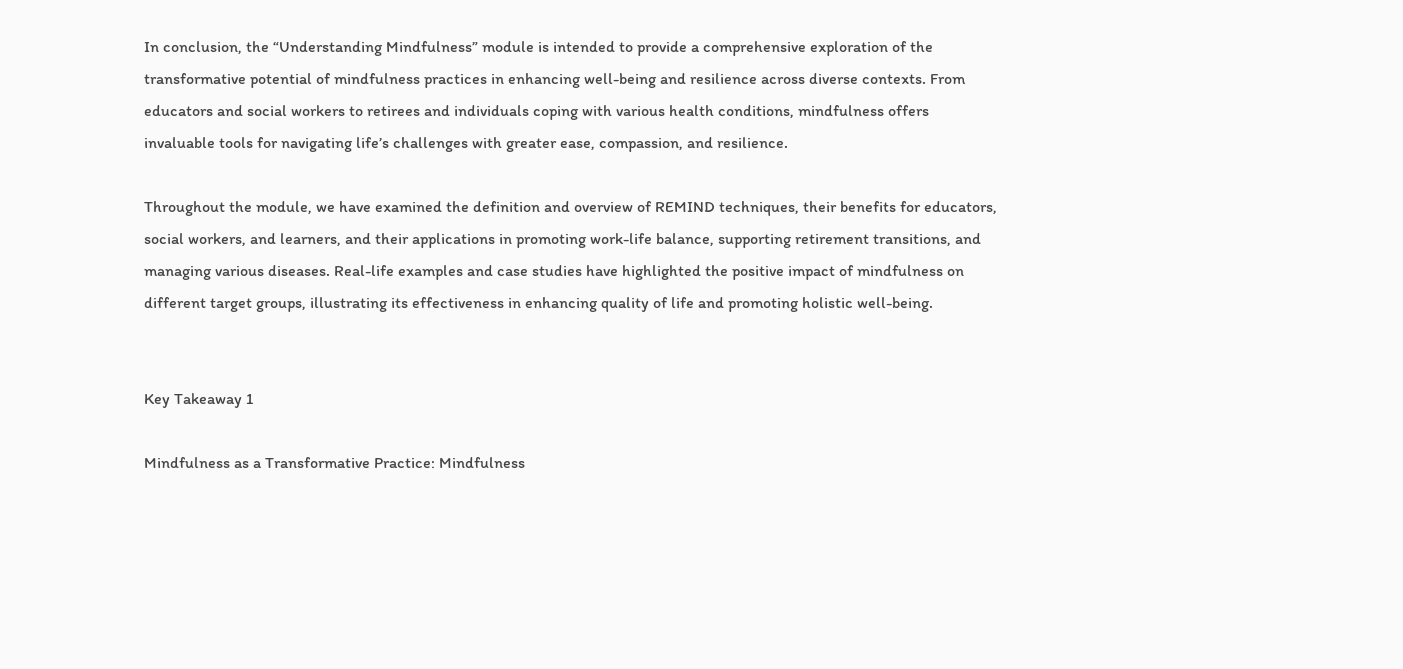In conclusion, the “Understanding Mindfulness” module is intended to provide a comprehensive exploration of the transformative potential of mindfulness practices in enhancing well-being and resilience across diverse contexts. From educators and social workers to retirees and individuals coping with various health conditions, mindfulness offers invaluable tools for navigating life’s challenges with greater ease, compassion, and resilience.

Throughout the module, we have examined the definition and overview of REMIND techniques, their benefits for educators, social workers, and learners, and their applications in promoting work-life balance, supporting retirement transitions, and managing various diseases. Real-life examples and case studies have highlighted the positive impact of mindfulness on different target groups, illustrating its effectiveness in enhancing quality of life and promoting holistic well-being.


Key Takeaway 1

Mindfulness as a Transformative Practice: Mindfulness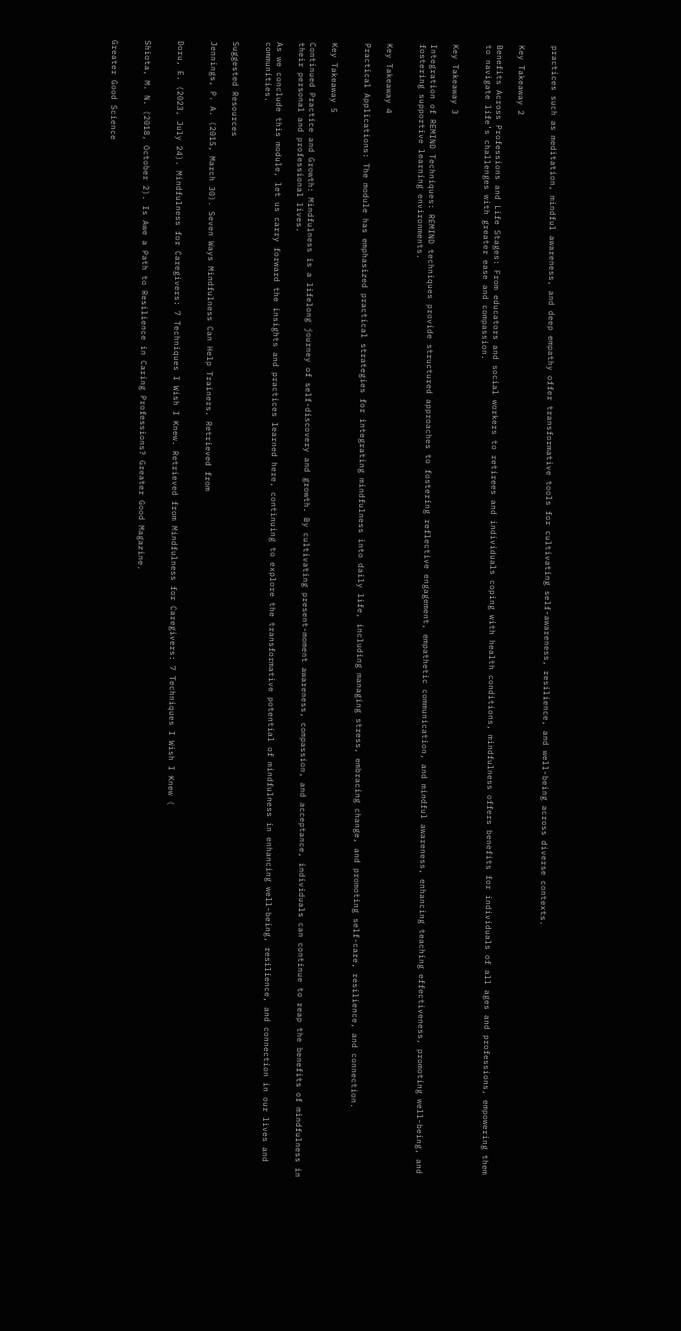practices such as meditation, mindful awareness, and deep empathy offer transformative tools for cultivating self-awareness, resilience, and well-being across diverse contexts.


Key Takeaway 2

Benefits Across Professions and Life Stages: From educators and social workers to retirees and individuals coping with health conditions, mindfulness offers benefits for individuals of all ages and professions, empowering them to navigate life’s challenges with greater ease and compassion.


Key Takeaway 3

Integration of REMIND Techniques: REMIND techniques provide structured approaches to fostering reflective engagement, empathetic communication, and mindful awareness, enhancing teaching effectiveness, promoting well-being, and fostering supportive learning environments.


Key Takeaway 4

Practical Applications: The module has emphasized practical strategies for integrating mindfulness into daily life, including managing stress, embracing change, and promoting self-care, resilience, and connection.


Key Takeaway 5

Continued Practice and Growth: Mindfulness is a lifelong journey of self-discovery and growth. By cultivating present-moment awareness, compassion, and acceptance, individuals can continue to reap the benefits of mindfulness in their personal and professional lives.

As we conclude this module, let us carry forward the insights and practices learned here, continuing to explore the transformative potential of mindfulness in enhancing well-being, resilience, and connection in our lives and communities.


Suggested Resources

Jennings, P. A. (2015, March 30). Seven Ways Mindfulness Can Help Trainers. Retrieved from


Doru, E. (2023, July 24). Mindfulness for Caregivers: 7 Techniques I Wish I Knew. Retrieved from Mindfulness for Caregivers: 7 Techniques I Wish I Knew (


Shiota, M. N. (2018, October 2). Is Awe a Path to Resilience in Caring Professions? Greater Good Magazine.


Greater Good Science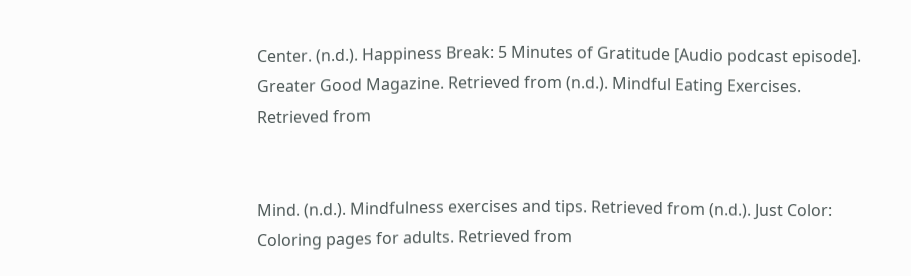Center. (n.d.). Happiness Break: 5 Minutes of Gratitude [Audio podcast episode]. Greater Good Magazine. Retrieved from (n.d.). Mindful Eating Exercises. Retrieved from


Mind. (n.d.). Mindfulness exercises and tips. Retrieved from (n.d.). Just Color: Coloring pages for adults. Retrieved from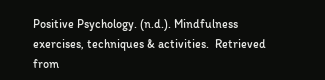Positive Psychology. (n.d.). Mindfulness exercises, techniques & activities.  Retrieved  from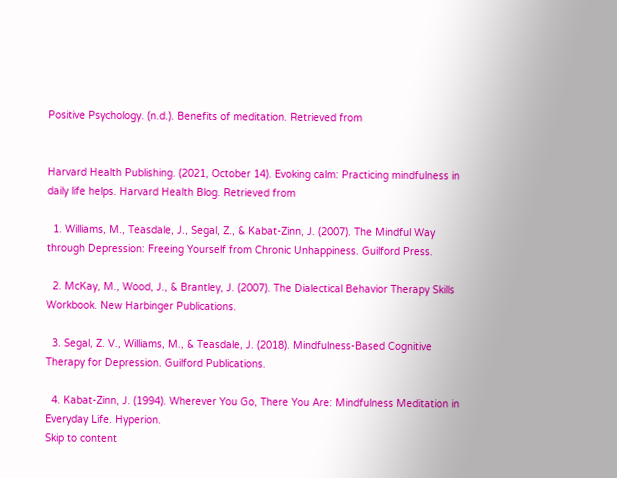Positive Psychology. (n.d.). Benefits of meditation. Retrieved from


Harvard Health Publishing. (2021, October 14). Evoking calm: Practicing mindfulness in daily life helps. Harvard Health Blog. Retrieved from

  1. Williams, M., Teasdale, J., Segal, Z., & Kabat-Zinn, J. (2007). The Mindful Way through Depression: Freeing Yourself from Chronic Unhappiness. Guilford Press.

  2. McKay, M., Wood, J., & Brantley, J. (2007). The Dialectical Behavior Therapy Skills Workbook. New Harbinger Publications.

  3. Segal, Z. V., Williams, M., & Teasdale, J. (2018). Mindfulness-Based Cognitive Therapy for Depression. Guilford Publications.

  4. Kabat-Zinn, J. (1994). Wherever You Go, There You Are: Mindfulness Meditation in Everyday Life. Hyperion.
Skip to content